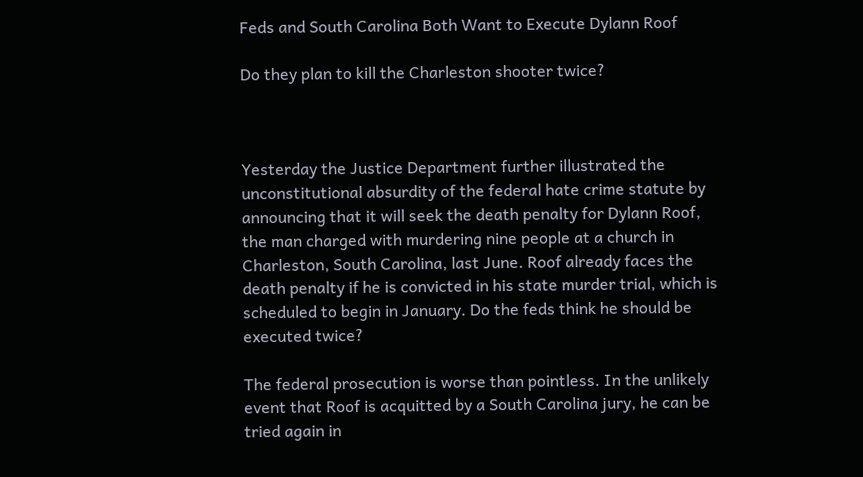Feds and South Carolina Both Want to Execute Dylann Roof

Do they plan to kill the Charleston shooter twice?



Yesterday the Justice Department further illustrated the unconstitutional absurdity of the federal hate crime statute by announcing that it will seek the death penalty for Dylann Roof, the man charged with murdering nine people at a church in Charleston, South Carolina, last June. Roof already faces the death penalty if he is convicted in his state murder trial, which is scheduled to begin in January. Do the feds think he should be executed twice?

The federal prosecution is worse than pointless. In the unlikely event that Roof is acquitted by a South Carolina jury, he can be tried again in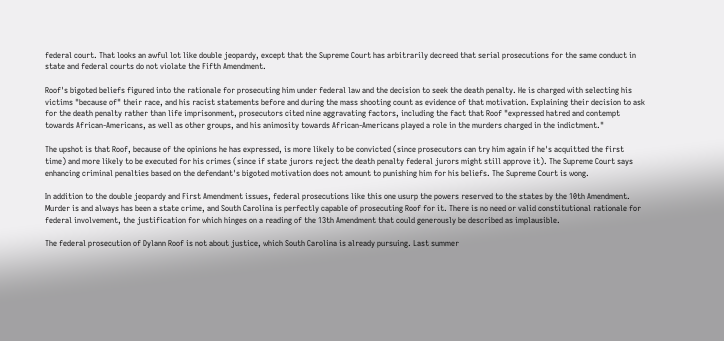federal court. That looks an awful lot like double jeopardy, except that the Supreme Court has arbitrarily decreed that serial prosecutions for the same conduct in state and federal courts do not violate the Fifth Amendment.

Roof's bigoted beliefs figured into the rationale for prosecuting him under federal law and the decision to seek the death penalty. He is charged with selecting his victims "because of" their race, and his racist statements before and during the mass shooting count as evidence of that motivation. Explaining their decision to ask for the death penalty rather than life imprisonment, prosecutors cited nine aggravating factors, including the fact that Roof "expressed hatred and contempt towards African-Americans, as well as other groups, and his animosity towards African-Americans played a role in the murders charged in the indictment."

The upshot is that Roof, because of the opinions he has expressed, is more likely to be convicted (since prosecutors can try him again if he's acquitted the first time) and more likely to be executed for his crimes (since if state jurors reject the death penalty federal jurors might still approve it). The Supreme Court says enhancing criminal penalties based on the defendant's bigoted motivation does not amount to punishing him for his beliefs. The Supreme Court is wong.

In addition to the double jeopardy and First Amendment issues, federal prosecutions like this one usurp the powers reserved to the states by the 10th Amendment. Murder is and always has been a state crime, and South Carolina is perfectly capable of prosecuting Roof for it. There is no need or valid constitutional rationale for federal involvement, the justification for which hinges on a reading of the 13th Amendment that could generously be described as implausible.

The federal prosecution of Dylann Roof is not about justice, which South Carolina is already pursuing. Last summer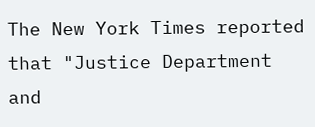The New York Times reported that "Justice Department and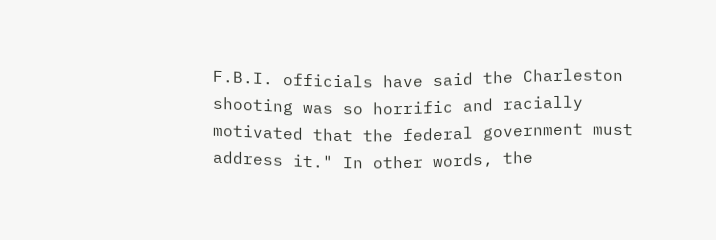F.B.I. officials have said the Charleston shooting was so horrific and racially motivated that the federal government must address it." In other words, the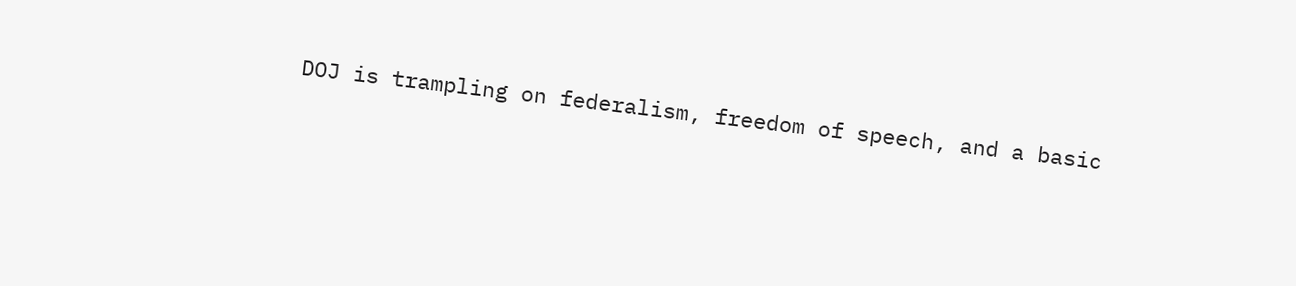DOJ is trampling on federalism, freedom of speech, and a basic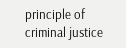principle of criminal justice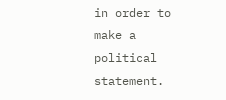in order to make a political statement.